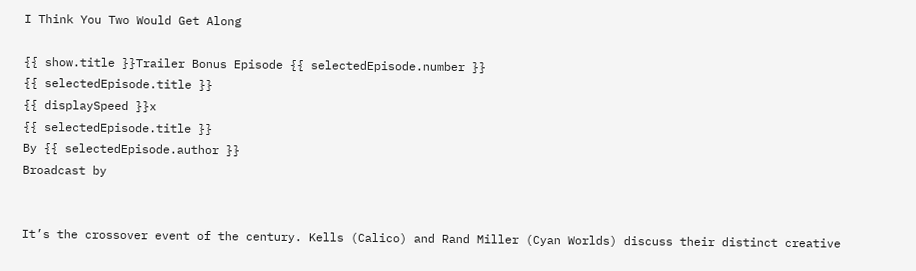I Think You Two Would Get Along

{{ show.title }}Trailer Bonus Episode {{ selectedEpisode.number }}
{{ selectedEpisode.title }}
{{ displaySpeed }}x
{{ selectedEpisode.title }}
By {{ selectedEpisode.author }}
Broadcast by


It’s the crossover event of the century. Kells (Calico) and Rand Miller (Cyan Worlds) discuss their distinct creative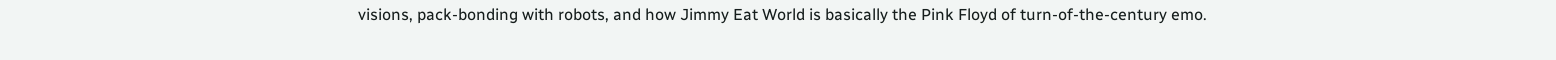visions, pack-bonding with robots, and how Jimmy Eat World is basically the Pink Floyd of turn-of-the-century emo.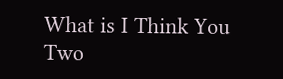What is I Think You Two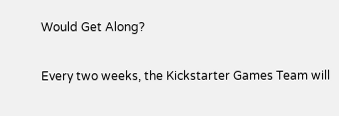Would Get Along?

Every two weeks, the Kickstarter Games Team will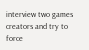interview two games creators and try to force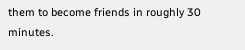them to become friends in roughly 30 minutes.